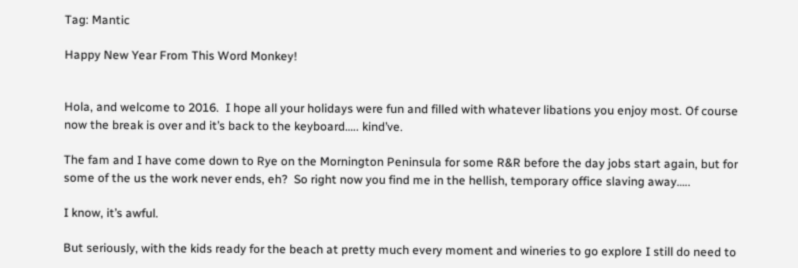Tag: Mantic

Happy New Year From This Word Monkey!


Hola, and welcome to 2016.  I hope all your holidays were fun and filled with whatever libations you enjoy most. Of course now the break is over and it’s back to the keyboard….. kind’ve.

The fam and I have come down to Rye on the Mornington Peninsula for some R&R before the day jobs start again, but for some of the us the work never ends, eh?  So right now you find me in the hellish, temporary office slaving away…..

I know, it’s awful.

But seriously, with the kids ready for the beach at pretty much every moment and wineries to go explore I still do need to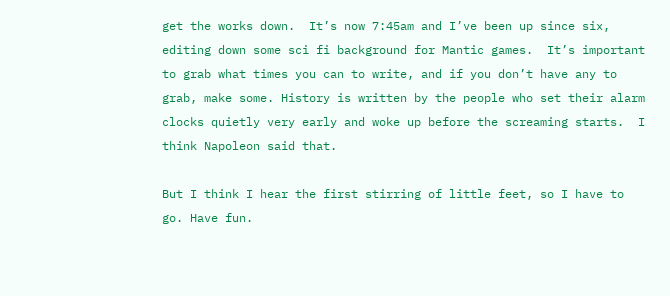get the works down.  It’s now 7:45am and I’ve been up since six, editing down some sci fi background for Mantic games.  It’s important to grab what times you can to write, and if you don’t have any to grab, make some. History is written by the people who set their alarm clocks quietly very early and woke up before the screaming starts.  I think Napoleon said that.

But I think I hear the first stirring of little feet, so I have to go. Have fun.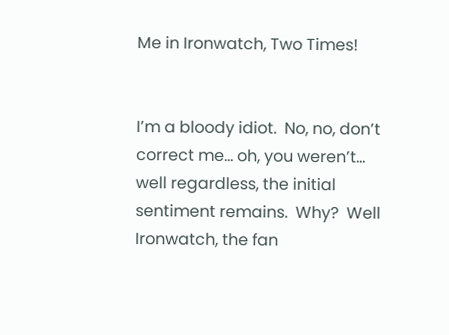Me in Ironwatch, Two Times!


I’m a bloody idiot.  No, no, don’t correct me… oh, you weren’t… well regardless, the initial sentiment remains.  Why?  Well Ironwatch, the fan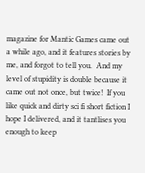magazine for Mantic Games came out a while ago, and it features stories by me, and forgot to tell you.  And my level of stupidity is double because it came out not once, but twice!  If you like quick and dirty sci fi short fiction I hope I delivered, and it tantlises you enough to keep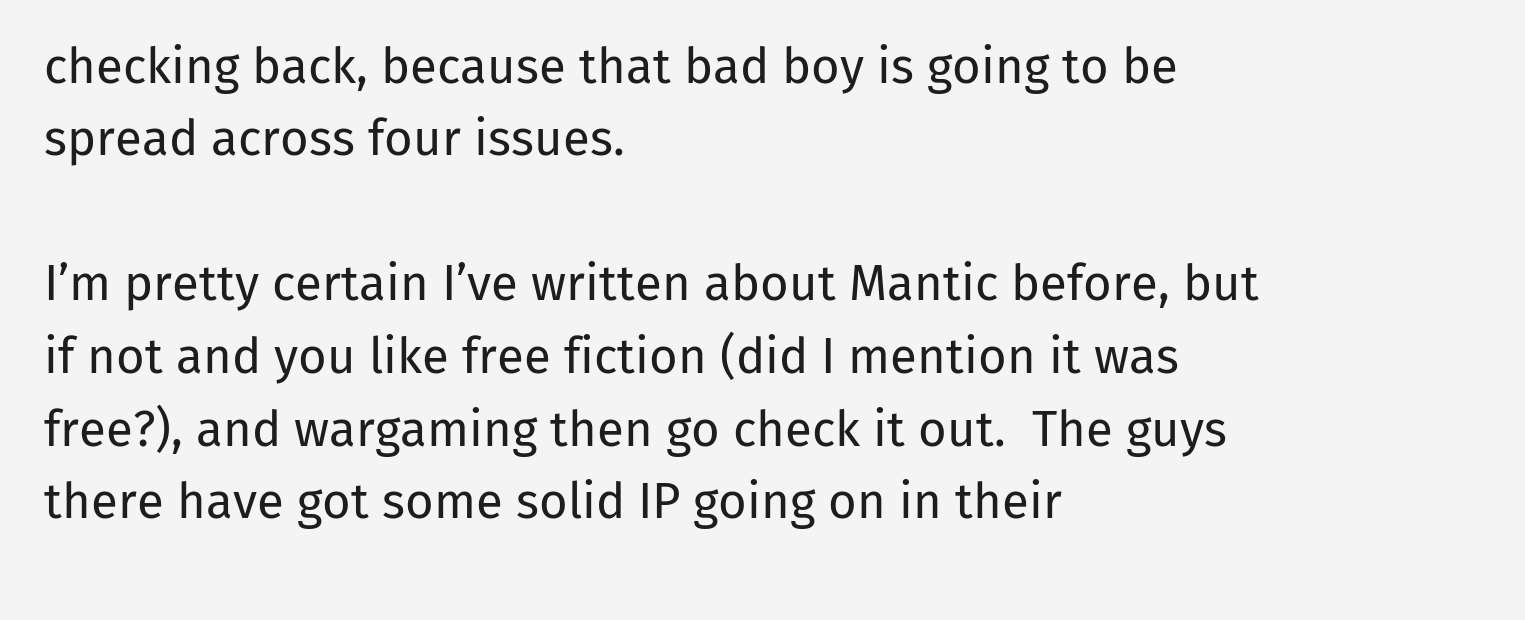checking back, because that bad boy is going to be spread across four issues.

I’m pretty certain I’ve written about Mantic before, but if not and you like free fiction (did I mention it was free?), and wargaming then go check it out.  The guys there have got some solid IP going on in their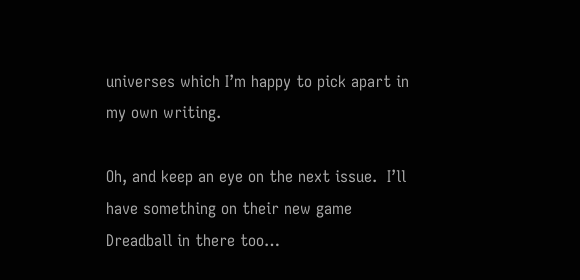universes which I’m happy to pick apart in my own writing.

Oh, and keep an eye on the next issue.  I’ll have something on their new game Dreadball in there too…